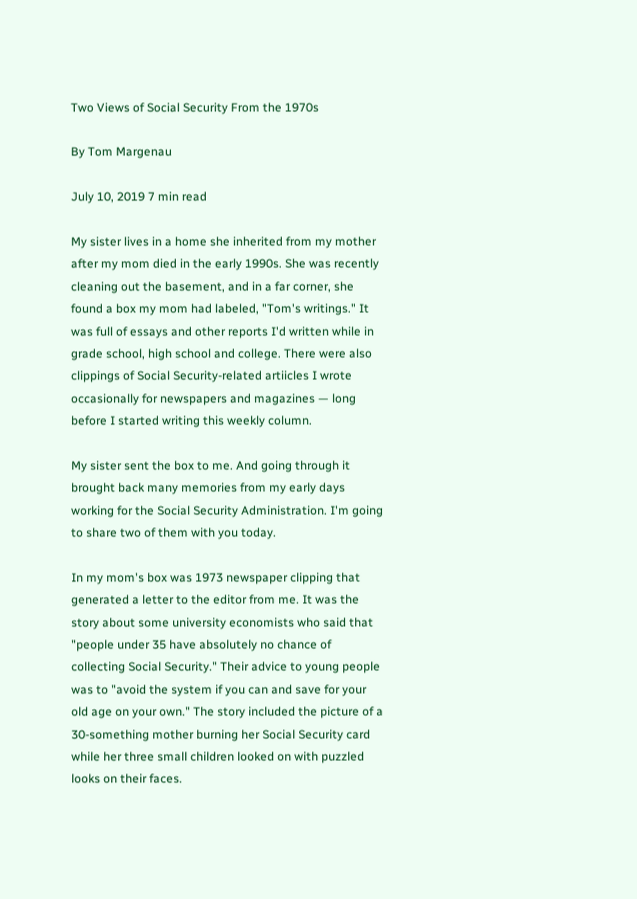Two Views of Social Security From the 1970s

By Tom Margenau

July 10, 2019 7 min read

My sister lives in a home she inherited from my mother after my mom died in the early 1990s. She was recently cleaning out the basement, and in a far corner, she found a box my mom had labeled, "Tom's writings." It was full of essays and other reports I'd written while in grade school, high school and college. There were also clippings of Social Security-related artiicles I wrote occasionally for newspapers and magazines — long before I started writing this weekly column.

My sister sent the box to me. And going through it brought back many memories from my early days working for the Social Security Administration. I'm going to share two of them with you today.

In my mom's box was 1973 newspaper clipping that generated a letter to the editor from me. It was the story about some university economists who said that "people under 35 have absolutely no chance of collecting Social Security." Their advice to young people was to "avoid the system if you can and save for your old age on your own." The story included the picture of a 30-something mother burning her Social Security card while her three small children looked on with puzzled looks on their faces.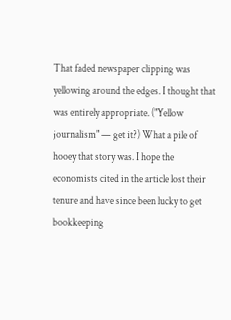That faded newspaper clipping was yellowing around the edges. I thought that was entirely appropriate. ("Yellow journalism" — get it?) What a pile of hooey that story was. I hope the economists cited in the article lost their tenure and have since been lucky to get bookkeeping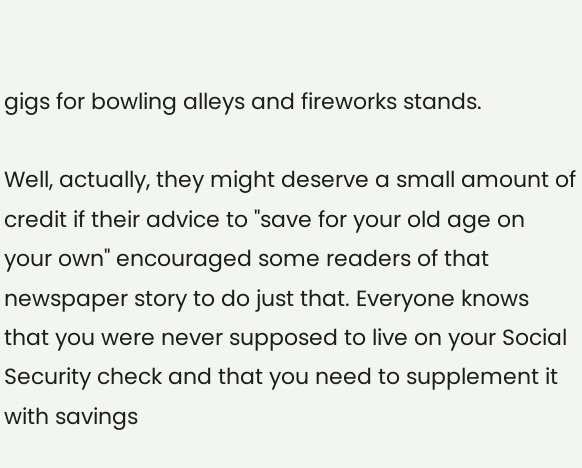gigs for bowling alleys and fireworks stands.

Well, actually, they might deserve a small amount of credit if their advice to "save for your old age on your own" encouraged some readers of that newspaper story to do just that. Everyone knows that you were never supposed to live on your Social Security check and that you need to supplement it with savings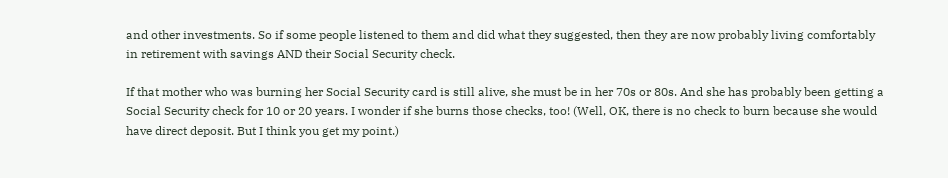and other investments. So if some people listened to them and did what they suggested, then they are now probably living comfortably in retirement with savings AND their Social Security check.

If that mother who was burning her Social Security card is still alive, she must be in her 70s or 80s. And she has probably been getting a Social Security check for 10 or 20 years. I wonder if she burns those checks, too! (Well, OK, there is no check to burn because she would have direct deposit. But I think you get my point.)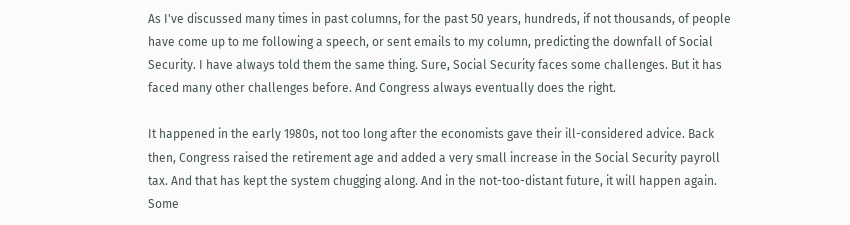As I've discussed many times in past columns, for the past 50 years, hundreds, if not thousands, of people have come up to me following a speech, or sent emails to my column, predicting the downfall of Social Security. I have always told them the same thing. Sure, Social Security faces some challenges. But it has faced many other challenges before. And Congress always eventually does the right.

It happened in the early 1980s, not too long after the economists gave their ill-considered advice. Back then, Congress raised the retirement age and added a very small increase in the Social Security payroll tax. And that has kept the system chugging along. And in the not-too-distant future, it will happen again. Some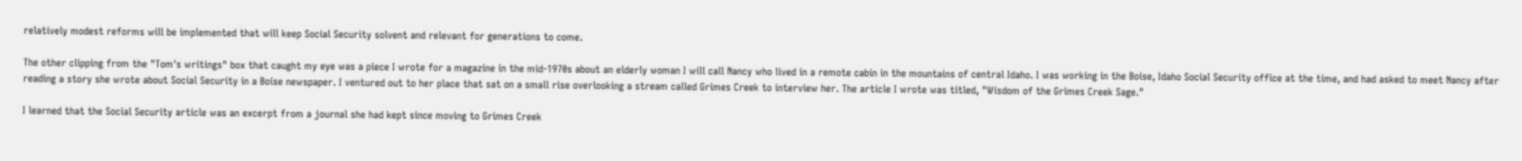relatively modest reforms will be implemented that will keep Social Security solvent and relevant for generations to come.

The other clipping from the "Tom's writings" box that caught my eye was a piece I wrote for a magazine in the mid-1970s about an elderly woman I will call Nancy who lived in a remote cabin in the mountains of central Idaho. I was working in the Boise, Idaho Social Security office at the time, and had asked to meet Nancy after reading a story she wrote about Social Security in a Boise newspaper. I ventured out to her place that sat on a small rise overlooking a stream called Grimes Creek to interview her. The article I wrote was titled, "Wisdom of the Grimes Creek Sage."

I learned that the Social Security article was an excerpt from a journal she had kept since moving to Grimes Creek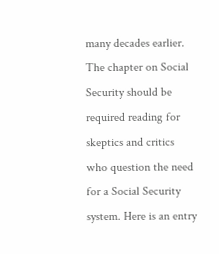many decades earlier. The chapter on Social Security should be required reading for skeptics and critics who question the need for a Social Security system. Here is an entry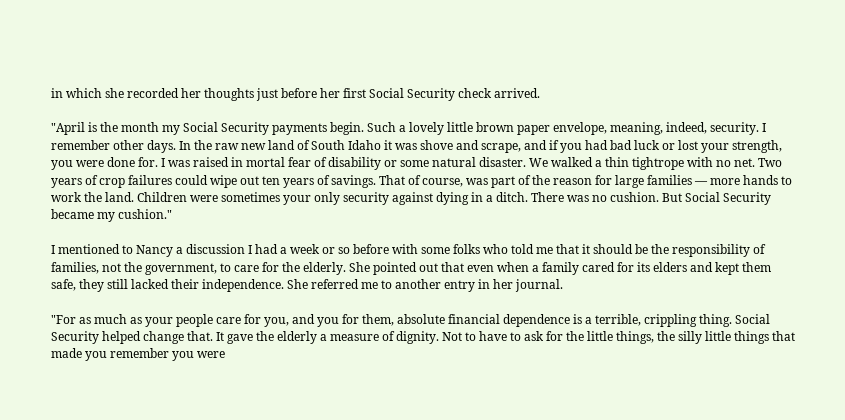in which she recorded her thoughts just before her first Social Security check arrived.

"April is the month my Social Security payments begin. Such a lovely little brown paper envelope, meaning, indeed, security. I remember other days. In the raw new land of South Idaho it was shove and scrape, and if you had bad luck or lost your strength, you were done for. I was raised in mortal fear of disability or some natural disaster. We walked a thin tightrope with no net. Two years of crop failures could wipe out ten years of savings. That of course, was part of the reason for large families — more hands to work the land. Children were sometimes your only security against dying in a ditch. There was no cushion. But Social Security became my cushion."

I mentioned to Nancy a discussion I had a week or so before with some folks who told me that it should be the responsibility of families, not the government, to care for the elderly. She pointed out that even when a family cared for its elders and kept them safe, they still lacked their independence. She referred me to another entry in her journal.

"For as much as your people care for you, and you for them, absolute financial dependence is a terrible, crippling thing. Social Security helped change that. It gave the elderly a measure of dignity. Not to have to ask for the little things, the silly little things that made you remember you were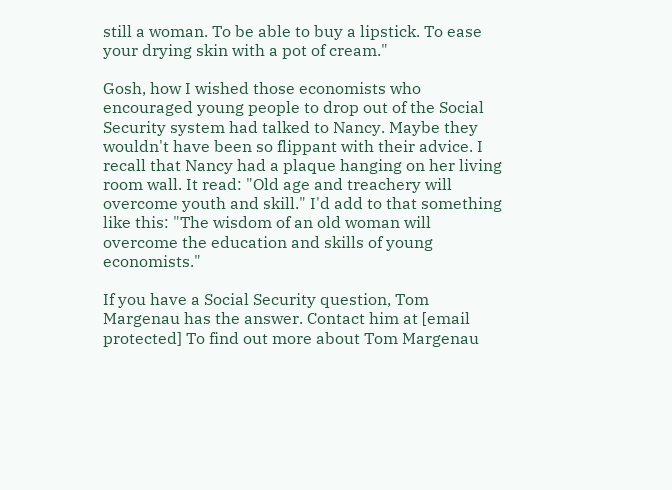still a woman. To be able to buy a lipstick. To ease your drying skin with a pot of cream."

Gosh, how I wished those economists who encouraged young people to drop out of the Social Security system had talked to Nancy. Maybe they wouldn't have been so flippant with their advice. I recall that Nancy had a plaque hanging on her living room wall. It read: "Old age and treachery will overcome youth and skill." I'd add to that something like this: "The wisdom of an old woman will overcome the education and skills of young economists."

If you have a Social Security question, Tom Margenau has the answer. Contact him at [email protected] To find out more about Tom Margenau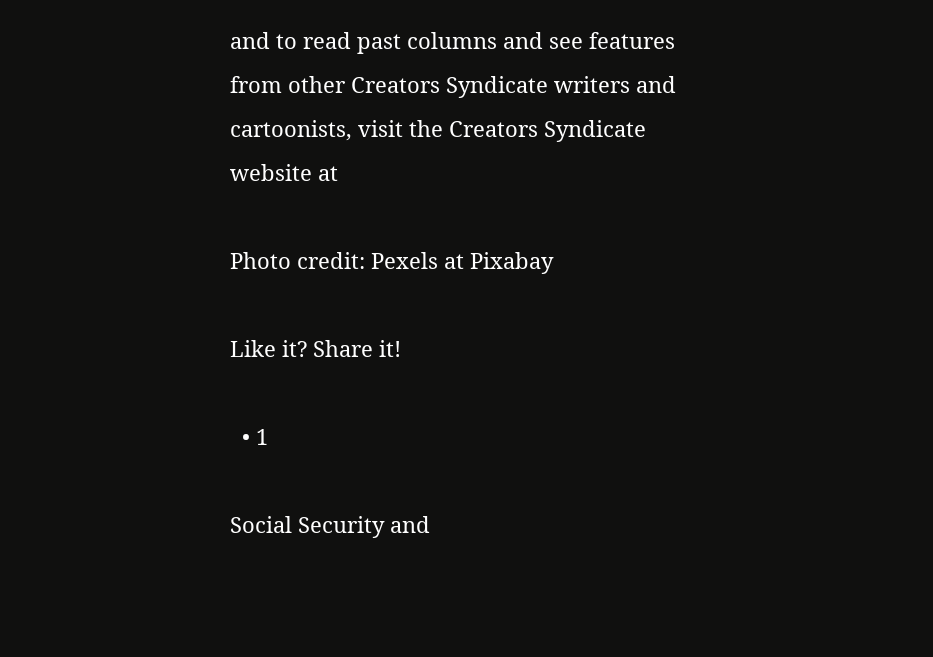and to read past columns and see features from other Creators Syndicate writers and cartoonists, visit the Creators Syndicate website at

Photo credit: Pexels at Pixabay

Like it? Share it!

  • 1

Social Security and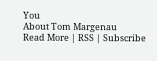You
About Tom Margenau
Read More | RSS | Subscribe